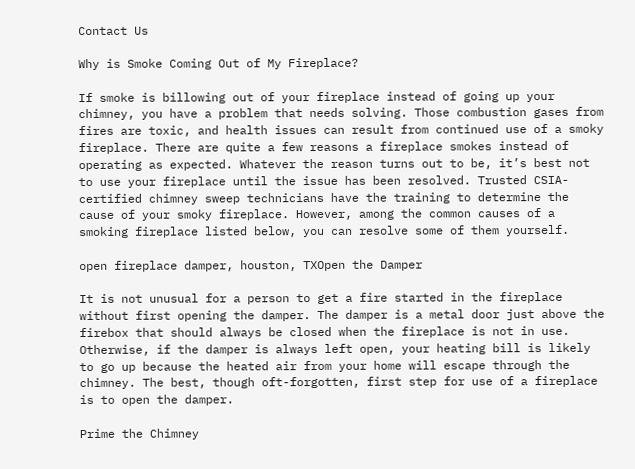Contact Us

Why is Smoke Coming Out of My Fireplace?

If smoke is billowing out of your fireplace instead of going up your chimney, you have a problem that needs solving. Those combustion gases from fires are toxic, and health issues can result from continued use of a smoky fireplace. There are quite a few reasons a fireplace smokes instead of operating as expected. Whatever the reason turns out to be, it’s best not to use your fireplace until the issue has been resolved. Trusted CSIA-certified chimney sweep technicians have the training to determine the cause of your smoky fireplace. However, among the common causes of a smoking fireplace listed below, you can resolve some of them yourself.

open fireplace damper, houston, TXOpen the Damper

It is not unusual for a person to get a fire started in the fireplace without first opening the damper. The damper is a metal door just above the firebox that should always be closed when the fireplace is not in use. Otherwise, if the damper is always left open, your heating bill is likely to go up because the heated air from your home will escape through the chimney. The best, though oft-forgotten, first step for use of a fireplace is to open the damper.

Prime the Chimney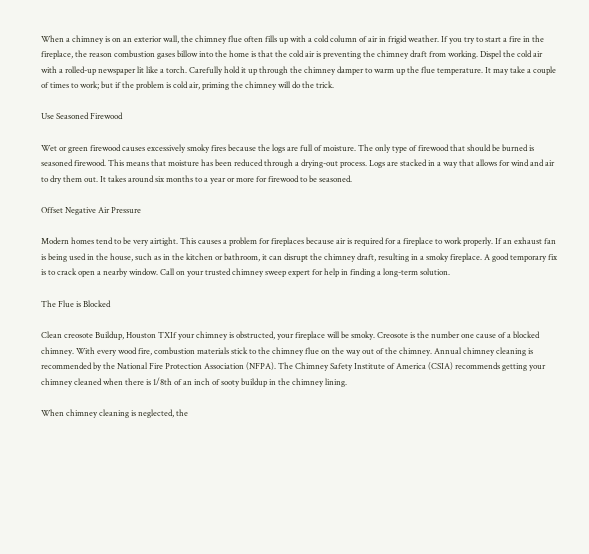When a chimney is on an exterior wall, the chimney flue often fills up with a cold column of air in frigid weather. If you try to start a fire in the fireplace, the reason combustion gases billow into the home is that the cold air is preventing the chimney draft from working. Dispel the cold air with a rolled-up newspaper lit like a torch. Carefully hold it up through the chimney damper to warm up the flue temperature. It may take a couple of times to work; but if the problem is cold air, priming the chimney will do the trick.

Use Seasoned Firewood

Wet or green firewood causes excessively smoky fires because the logs are full of moisture. The only type of firewood that should be burned is seasoned firewood. This means that moisture has been reduced through a drying-out process. Logs are stacked in a way that allows for wind and air to dry them out. It takes around six months to a year or more for firewood to be seasoned.

Offset Negative Air Pressure

Modern homes tend to be very airtight. This causes a problem for fireplaces because air is required for a fireplace to work properly. If an exhaust fan is being used in the house, such as in the kitchen or bathroom, it can disrupt the chimney draft, resulting in a smoky fireplace. A good temporary fix is to crack open a nearby window. Call on your trusted chimney sweep expert for help in finding a long-term solution.

The Flue is Blocked

Clean creosote Buildup, Houston TXIf your chimney is obstructed, your fireplace will be smoky. Creosote is the number one cause of a blocked chimney. With every wood fire, combustion materials stick to the chimney flue on the way out of the chimney. Annual chimney cleaning is recommended by the National Fire Protection Association (NFPA). The Chimney Safety Institute of America (CSIA) recommends getting your chimney cleaned when there is 1/8th of an inch of sooty buildup in the chimney lining.

When chimney cleaning is neglected, the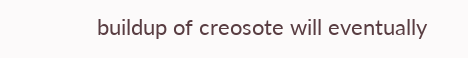buildup of creosote will eventually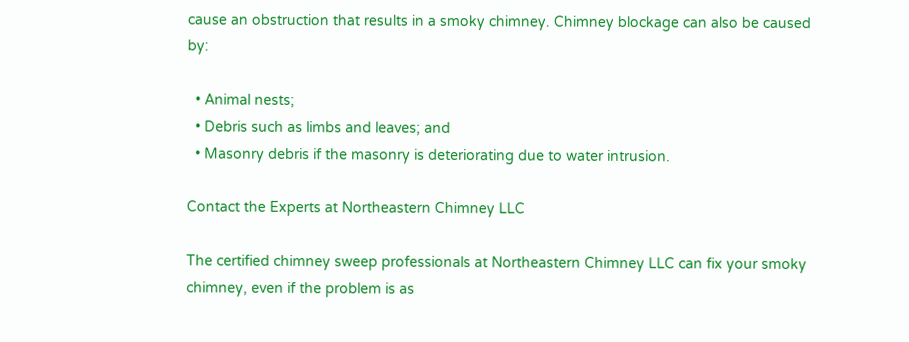cause an obstruction that results in a smoky chimney. Chimney blockage can also be caused by:

  • Animal nests;
  • Debris such as limbs and leaves; and
  • Masonry debris if the masonry is deteriorating due to water intrusion.

Contact the Experts at Northeastern Chimney LLC

The certified chimney sweep professionals at Northeastern Chimney LLC can fix your smoky chimney, even if the problem is as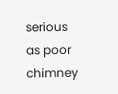serious as poor chimney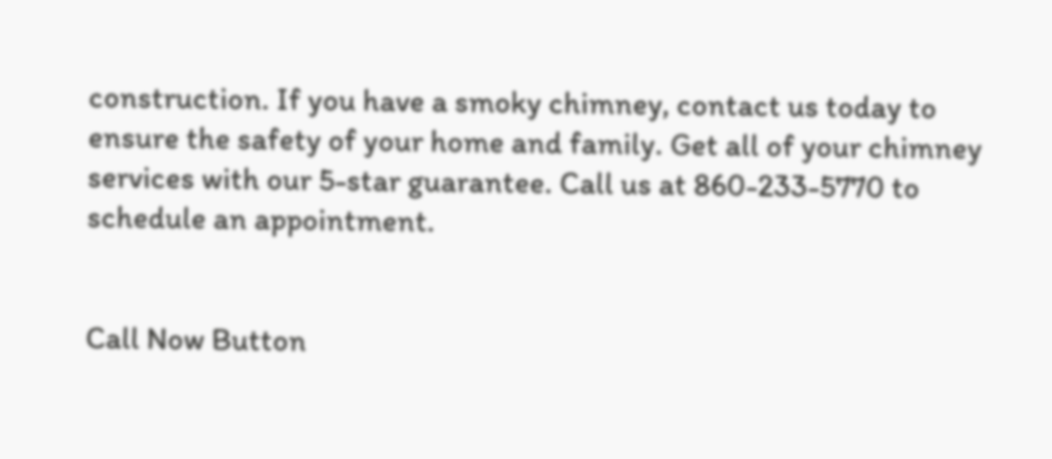construction. If you have a smoky chimney, contact us today to ensure the safety of your home and family. Get all of your chimney services with our 5-star guarantee. Call us at 860-233-5770 to schedule an appointment.


Call Now Button